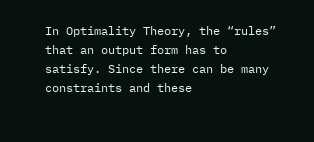In Optimality Theory, the “rules” that an output form has to satisfy. Since there can be many constraints and these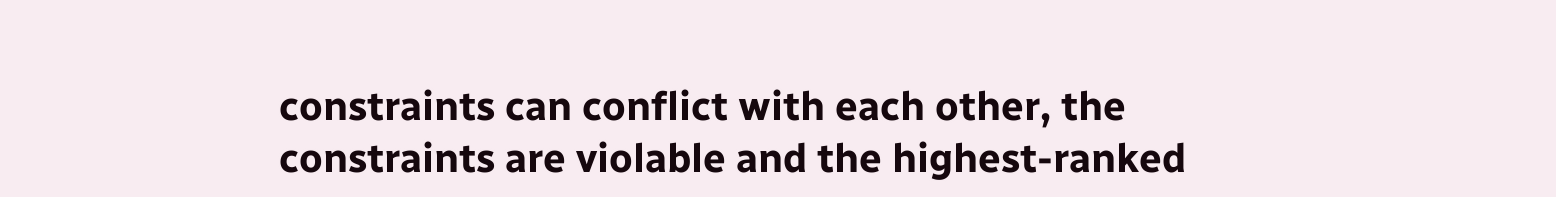constraints can conflict with each other, the constraints are violable and the highest-ranked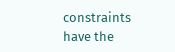constraints have the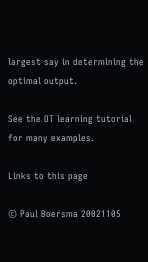largest say in determining the optimal output.

See the OT learning tutorial for many examples.

Links to this page

© Paul Boersma 20021105